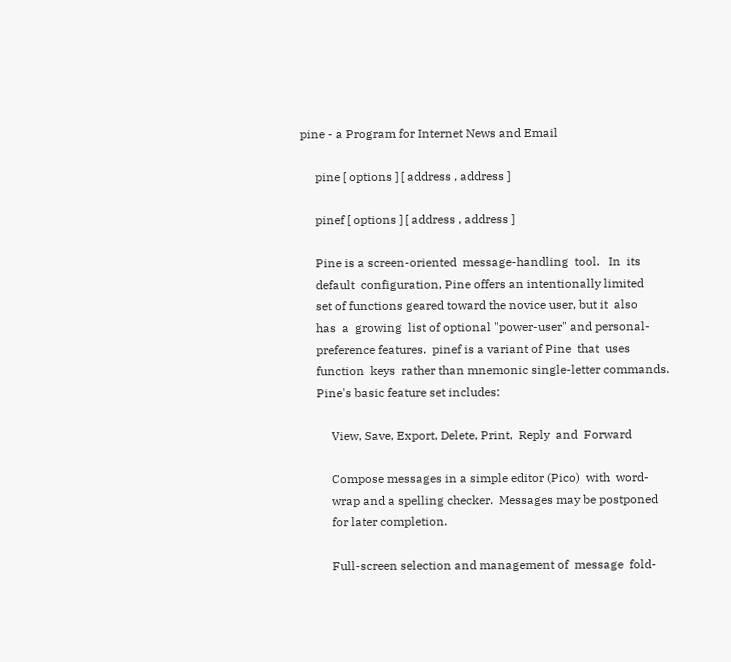pine - a Program for Internet News and Email

     pine [ options ] [ address , address ]

     pinef [ options ] [ address , address ]

     Pine is a screen-oriented  message-handling  tool.   In  its
     default  configuration, Pine offers an intentionally limited
     set of functions geared toward the novice user, but it  also
     has  a  growing  list of optional "power-user" and personal-
     preference features.  pinef is a variant of Pine  that  uses
     function  keys  rather than mnemonic single-letter commands.
     Pine's basic feature set includes:

          View, Save, Export, Delete, Print,  Reply  and  Forward

          Compose messages in a simple editor (Pico)  with  word-
          wrap and a spelling checker.  Messages may be postponed
          for later completion.

          Full-screen selection and management of  message  fold-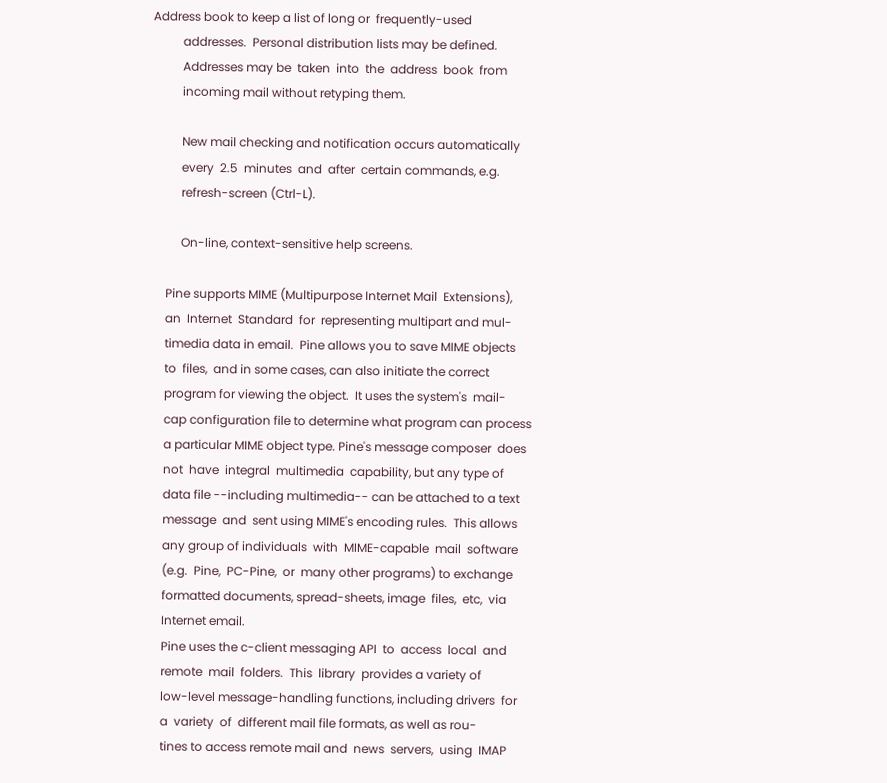Address book to keep a list of long or  frequently-used
          addresses.  Personal distribution lists may be defined.
          Addresses may be  taken  into  the  address  book  from
          incoming mail without retyping them.

          New mail checking and notification occurs automatically
          every  2.5  minutes  and  after  certain commands, e.g.
          refresh-screen (Ctrl-L).

          On-line, context-sensitive help screens.

     Pine supports MIME (Multipurpose Internet Mail  Extensions),
     an  Internet  Standard  for  representing multipart and mul-
     timedia data in email.  Pine allows you to save MIME objects
     to  files,  and in some cases, can also initiate the correct
     program for viewing the object.  It uses the system's  mail-
     cap configuration file to determine what program can process
     a particular MIME object type. Pine's message composer  does
     not  have  integral  multimedia  capability, but any type of
     data file --including multimedia-- can be attached to a text
     message  and  sent using MIME's encoding rules.  This allows
     any group of individuals  with  MIME-capable  mail  software
     (e.g.  Pine,  PC-Pine,  or  many other programs) to exchange
     formatted documents, spread-sheets, image  files,  etc,  via
     Internet email.
     Pine uses the c-client messaging API  to  access  local  and
     remote  mail  folders.  This  library  provides a variety of
     low-level message-handling functions, including drivers  for
     a  variety  of  different mail file formats, as well as rou-
     tines to access remote mail and  news  servers,  using  IMAP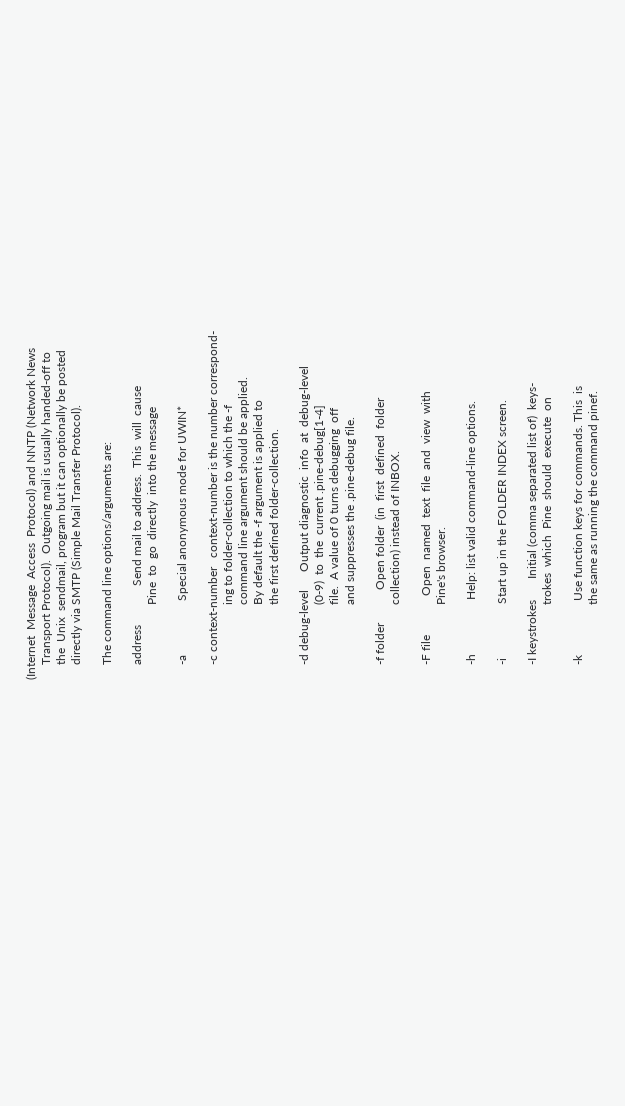(Internet  Message  Access  Protocol) and NNTP (Network News
     Transport Protocol).  Outgoing mail is usually handed-off to
     the  Unix  sendmail, program but it can optionally be posted
     directly via SMTP (Simple Mail Transfer Protocol).

     The command line options/arguments are:

     address             Send mail to address.  This  will  cause
                         Pine  to  go  directly  into the message

     -a                  Special anonymous mode for UWIN*

     -c context-number   context-number is the number correspond-
                         ing to folder-collection to which the -f
                         command line argument should be applied.
                         By default the -f argument is applied to
                         the first defined folder-collection.

     -d debug-level      Output diagnostic  info  at  debug-level
                         (0-9)  to  the  current .pine-debug[1-4]
                         file.  A value of 0 turns debugging  off
                         and suppresses the .pine-debug file.

     -f folder           Open folder  (in  first  defined  folder
                         collection) instead of INBOX.

     -F file             Open  named  text  file  and  view  with
                         Pine's browser.

     -h                  Help: list valid command-line options.

     -i                  Start up in the FOLDER INDEX screen.

     -I keystrokes       Initial (comma separated list of)  keys-
                         trokes  which  Pine  should  execute  on

     -k                  Use function keys for commands. This  is
                         the same as running the command pinef.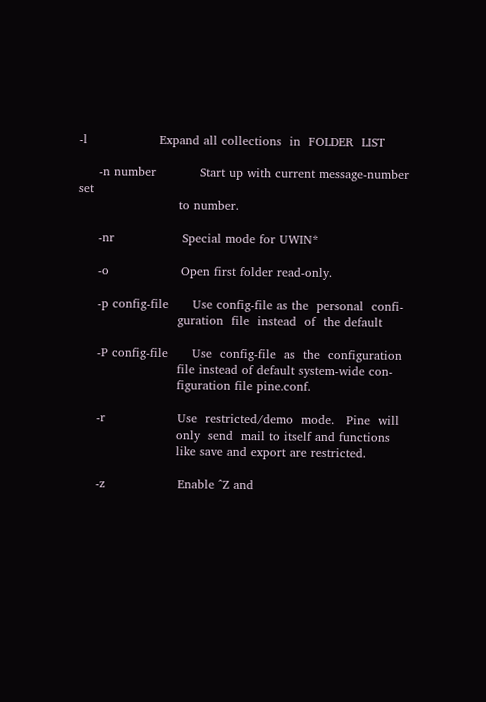-l                  Expand all collections  in  FOLDER  LIST

     -n number           Start up with current message-number set
                         to number.

     -nr                 Special mode for UWIN*

     -o                  Open first folder read-only.

     -p config-file      Use config-file as the  personal  confi-
                         guration  file  instead  of  the default

     -P config-file      Use  config-file  as  the  configuration
                         file instead of default system-wide con-
                         figuration file pine.conf.

     -r                  Use  restricted/demo  mode.   Pine  will
                         only  send  mail to itself and functions
                         like save and export are restricted.

     -z                  Enable ^Z and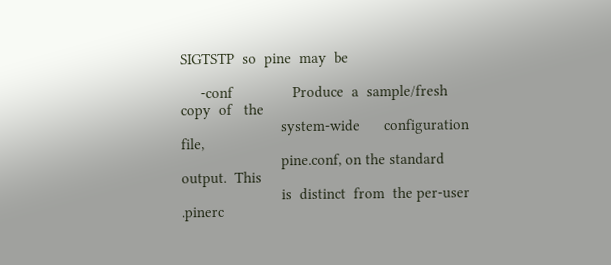SIGTSTP  so  pine  may  be

     -conf               Produce  a  sample/fresh  copy  of   the
                         system-wide      configuration     file,
                         pine.conf, on the standard output.  This
                         is  distinct  from  the per-user .pinerc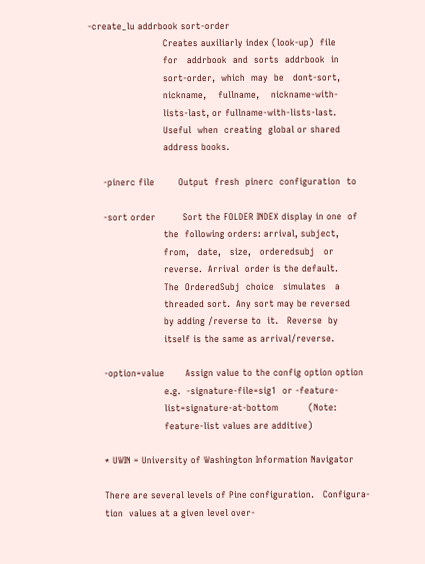-create_lu addrbook sort-order
                         Creates auxiliarly index (look-up)  file
                         for   addrbook  and  sorts  addrbook  in
                         sort-order,  which  may  be   dont-sort,
                         nickname,    fullname,    nickname-with-
                         lists-last, or fullname-with-lists-last.
                         Useful  when  creating  global or shared
                         address books.

     -pinerc file        Output  fresh  pinerc  configuration  to

     -sort order         Sort the FOLDER INDEX display in one  of
                         the  following orders: arrival, subject,
                         from,   date,   size,   orderedsubj   or
                         reverse.  Arrival  order is the default.
                         The  OrderedSubj  choice   simulates   a
                         threaded sort.  Any sort may be reversed
                         by adding /reverse to  it.   Reverse  by
                         itself is the same as arrival/reverse.

     -option=value       Assign value to the config option option
                         e.g.  -signature-file=sig1  or -feature-
                         list=signature-at-bottom          (Note:
                         feature-list values are additive)

     * UWIN = University of Washington Information Navigator

     There are several levels of Pine configuration.   Configura-
     tion  values at a given level over-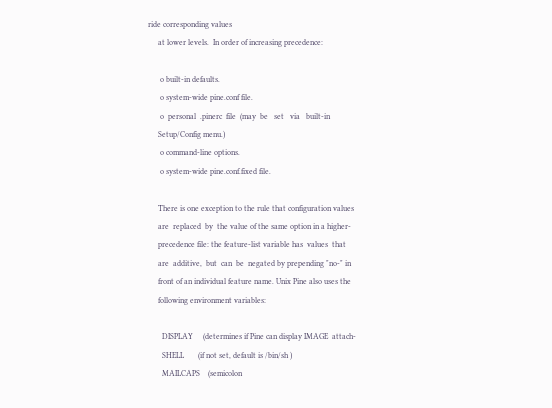ride corresponding values
     at lower levels.  In order of increasing precedence:

      o built-in defaults.
      o system-wide pine.conf file.
      o  personal  .pinerc  file  (may  be   set   via   built-in
     Setup/Config menu.)
      o command-line options.
      o system-wide pine.conf.fixed file.

     There is one exception to the rule that configuration values
     are  replaced  by  the value of the same option in a higher-
     precedence file: the feature-list variable has  values  that
     are  additive,  but  can  be  negated by prepending "no-" in
     front of an individual feature name. Unix Pine also uses the
     following environment variables:

       DISPLAY     (determines if Pine can display IMAGE  attach-
       SHELL       (if not set, default is /bin/sh )
       MAILCAPS    (semicolon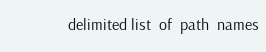delimited list  of  path  names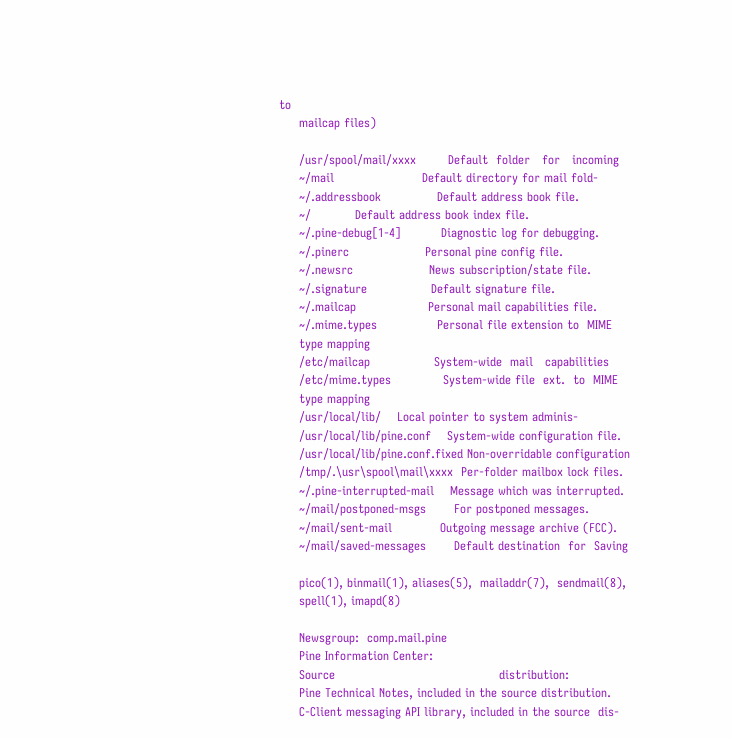to
     mailcap files)

     /usr/spool/mail/xxxx        Default  folder   for   incoming
     ~/mail                      Default directory for mail fold-
     ~/.addressbook              Default address book file.
     ~/           Default address book index file.
     ~/.pine-debug[1-4]          Diagnostic log for debugging.
     ~/.pinerc                   Personal pine config file.
     ~/.newsrc                   News subscription/state file.
     ~/.signature                Default signature file.
     ~/.mailcap                  Personal mail capabilities file.
     ~/.mime.types               Personal file extension to  MIME
     type mapping
     /etc/mailcap                System-wide  mail   capabilities
     /etc/mime.types             System-wide file  ext.  to  MIME
     type mapping
     /usr/local/lib/    Local pointer to system adminis-
     /usr/local/lib/pine.conf    System-wide configuration file.
     /usr/local/lib/pine.conf.fixed Non-overridable configuration
     /tmp/.\usr\spool\mail\xxxx  Per-folder mailbox lock files.
     ~/.pine-interrupted-mail    Message which was interrupted.
     ~/mail/postponed-msgs       For postponed messages.
     ~/mail/sent-mail            Outgoing message archive (FCC).
     ~/mail/saved-messages       Default destination  for  Saving

     pico(1), binmail(1), aliases(5),  mailaddr(7),  sendmail(8),
     spell(1), imapd(8)

     Newsgroup:  comp.mail.pine
     Pine Information Center:
     Source                                         distribution:
     Pine Technical Notes, included in the source distribution.
     C-Client messaging API library, included in the source  dis-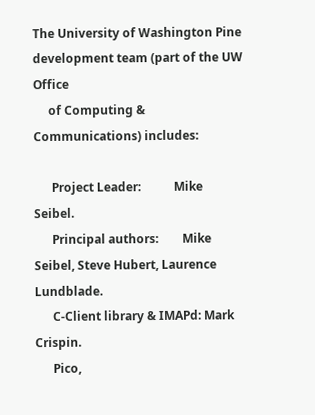The University of Washington Pine development team (part of the UW Office
     of Computing & Communications) includes:

      Project Leader:           Mike Seibel.
      Principal authors:        Mike Seibel, Steve Hubert, Laurence Lundblade.
      C-Client library & IMAPd: Mark Crispin.
      Pico,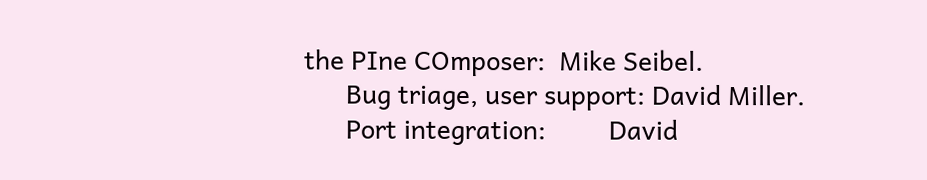the PIne COmposer:  Mike Seibel.
      Bug triage, user support: David Miller.
      Port integration:         David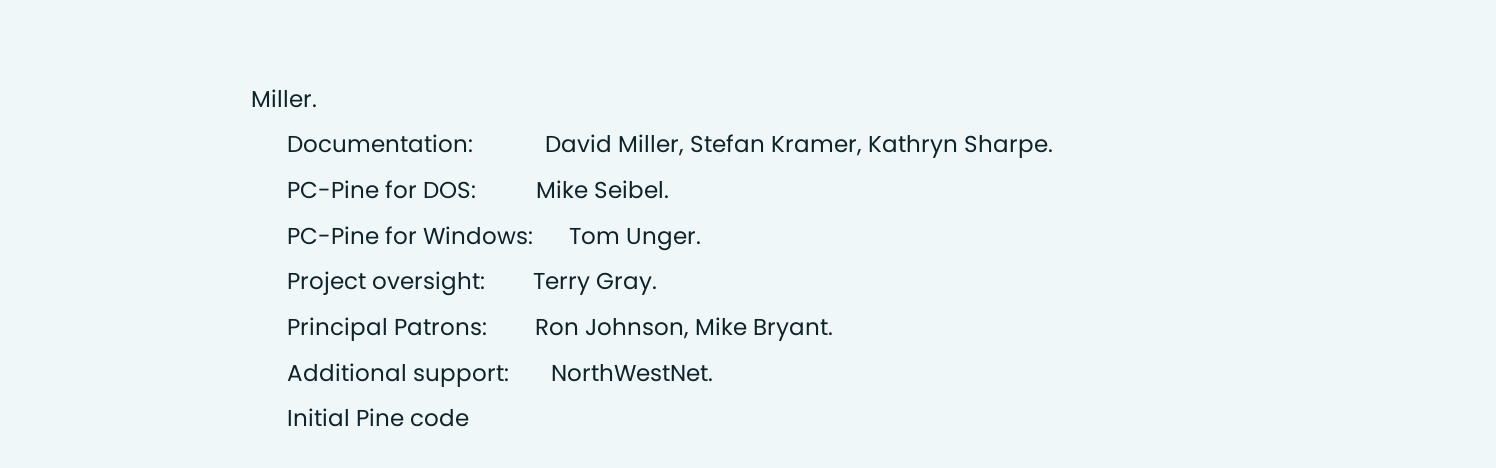Miller.
      Documentation:            David Miller, Stefan Kramer, Kathryn Sharpe.
      PC-Pine for DOS:          Mike Seibel.
      PC-Pine for Windows:      Tom Unger.
      Project oversight:        Terry Gray.
      Principal Patrons:        Ron Johnson, Mike Bryant.
      Additional support:       NorthWestNet.
      Initial Pine code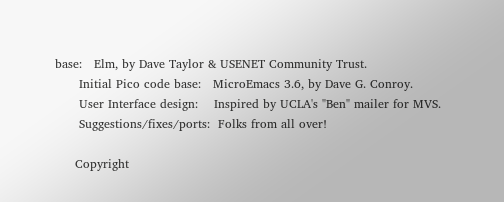base:   Elm, by Dave Taylor & USENET Community Trust.
      Initial Pico code base:   MicroEmacs 3.6, by Dave G. Conroy.
      User Interface design:    Inspired by UCLA's "Ben" mailer for MVS.
      Suggestions/fixes/ports:  Folks from all over!

     Copyright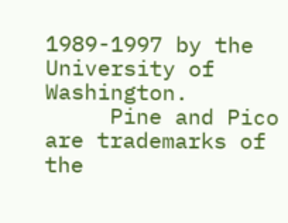1989-1997 by the University of Washington.
     Pine and Pico are trademarks of the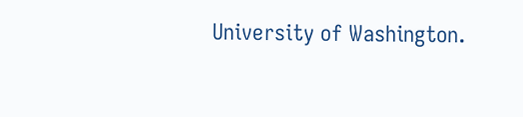University of Washington.